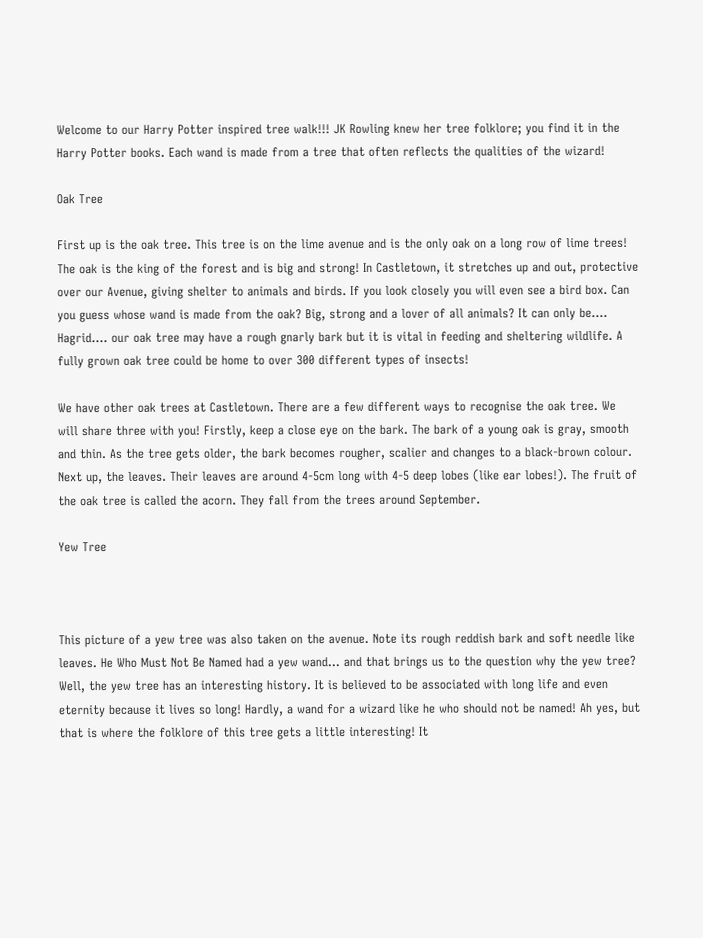Welcome to our Harry Potter inspired tree walk!!! JK Rowling knew her tree folklore; you find it in the Harry Potter books. Each wand is made from a tree that often reflects the qualities of the wizard!

Oak Tree

First up is the oak tree. This tree is on the lime avenue and is the only oak on a long row of lime trees! The oak is the king of the forest and is big and strong! In Castletown, it stretches up and out, protective over our Avenue, giving shelter to animals and birds. If you look closely you will even see a bird box. Can you guess whose wand is made from the oak? Big, strong and a lover of all animals? It can only be…. Hagrid…. our oak tree may have a rough gnarly bark but it is vital in feeding and sheltering wildlife. A fully grown oak tree could be home to over 300 different types of insects!

We have other oak trees at Castletown. There are a few different ways to recognise the oak tree. We will share three with you! Firstly, keep a close eye on the bark. The bark of a young oak is gray, smooth and thin. As the tree gets older, the bark becomes rougher, scalier and changes to a black-brown colour. Next up, the leaves. Their leaves are around 4-5cm long with 4-5 deep lobes (like ear lobes!). The fruit of the oak tree is called the acorn. They fall from the trees around September.

Yew Tree



This picture of a yew tree was also taken on the avenue. Note its rough reddish bark and soft needle like leaves. He Who Must Not Be Named had a yew wand… and that brings us to the question why the yew tree? Well, the yew tree has an interesting history. It is believed to be associated with long life and even eternity because it lives so long! Hardly, a wand for a wizard like he who should not be named! Ah yes, but that is where the folklore of this tree gets a little interesting! It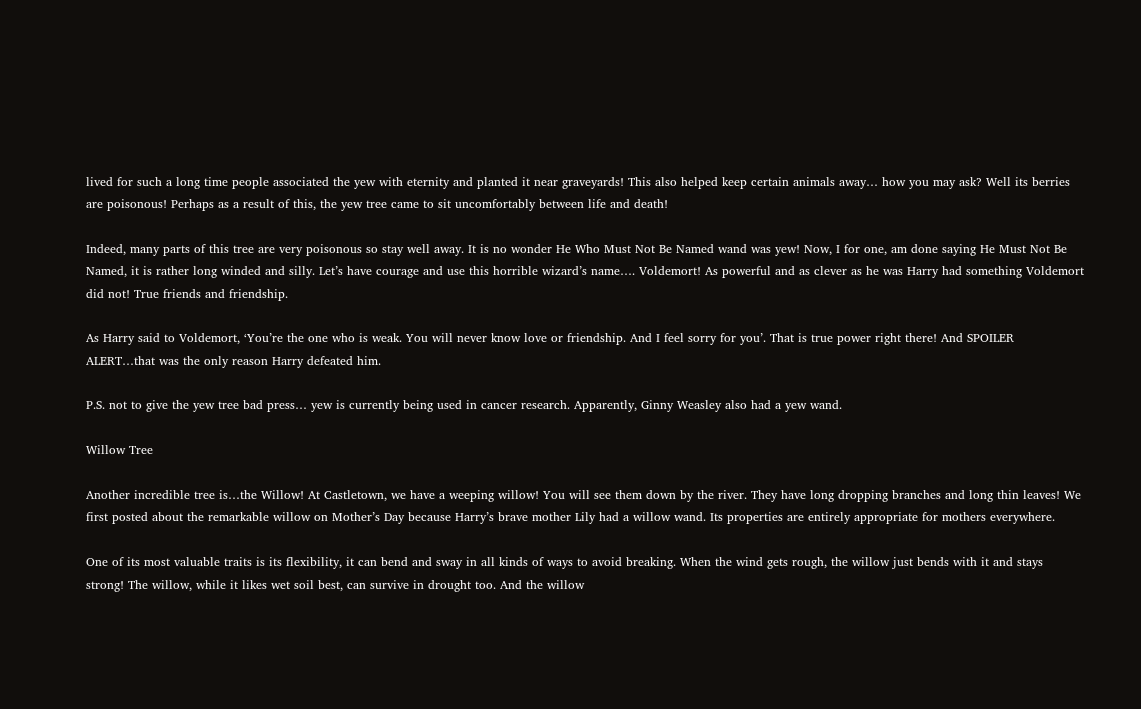lived for such a long time people associated the yew with eternity and planted it near graveyards! This also helped keep certain animals away… how you may ask? Well its berries are poisonous! Perhaps as a result of this, the yew tree came to sit uncomfortably between life and death!

Indeed, many parts of this tree are very poisonous so stay well away. It is no wonder He Who Must Not Be Named wand was yew! Now, I for one, am done saying He Must Not Be Named, it is rather long winded and silly. Let’s have courage and use this horrible wizard’s name…. Voldemort! As powerful and as clever as he was Harry had something Voldemort did not! True friends and friendship.

As Harry said to Voldemort, ‘You’re the one who is weak. You will never know love or friendship. And I feel sorry for you’. That is true power right there! And SPOILER ALERT…that was the only reason Harry defeated him.

P.S. not to give the yew tree bad press… yew is currently being used in cancer research. Apparently, Ginny Weasley also had a yew wand.

Willow Tree

Another incredible tree is…the Willow! At Castletown, we have a weeping willow! You will see them down by the river. They have long dropping branches and long thin leaves! We first posted about the remarkable willow on Mother’s Day because Harry’s brave mother Lily had a willow wand. Its properties are entirely appropriate for mothers everywhere.

One of its most valuable traits is its flexibility, it can bend and sway in all kinds of ways to avoid breaking. When the wind gets rough, the willow just bends with it and stays strong! The willow, while it likes wet soil best, can survive in drought too. And the willow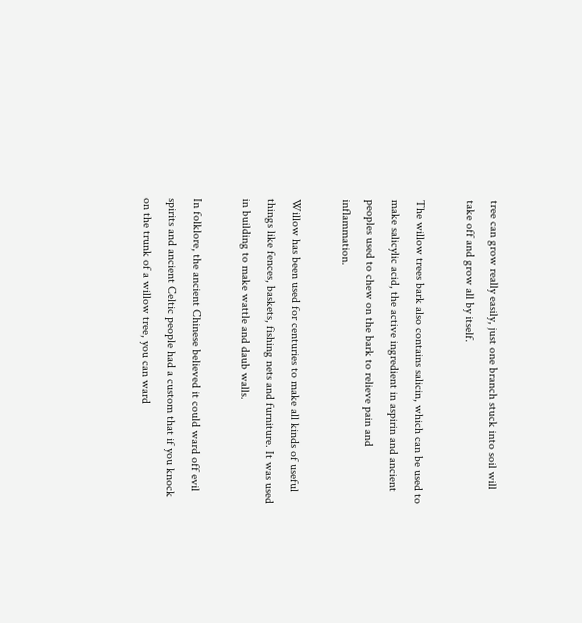tree can grow really easily, just one branch stuck into soil will take off and grow all by itself.

The willow trees bark also contains salicin, which can be used to make salicylic acid, the active ingredient in aspirin and ancient peoples used to chew on the bark to relieve pain and inflammation.

Willow has been used for centuries to make all kinds of useful things like fences, baskets, fishing nets and furniture. It was used in building to make wattle and daub walls.

In folklore, the ancient Chinese believed it could ward off evil spirits and ancient Celtic people had a custom that if you knock on the trunk of a willow tree, you can ward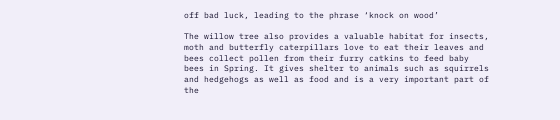off bad luck, leading to the phrase ‘knock on wood’

The willow tree also provides a valuable habitat for insects, moth and butterfly caterpillars love to eat their leaves and bees collect pollen from their furry catkins to feed baby bees in Spring. It gives shelter to animals such as squirrels and hedgehogs as well as food and is a very important part of the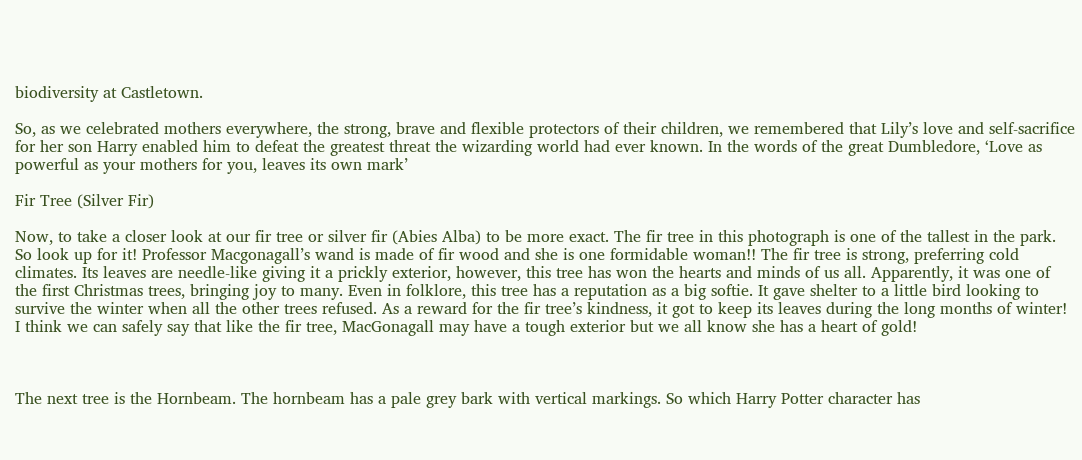biodiversity at Castletown.

So, as we celebrated mothers everywhere, the strong, brave and flexible protectors of their children, we remembered that Lily’s love and self-sacrifice for her son Harry enabled him to defeat the greatest threat the wizarding world had ever known. In the words of the great Dumbledore, ‘Love as powerful as your mothers for you, leaves its own mark’

Fir Tree (Silver Fir)

Now, to take a closer look at our fir tree or silver fir (Abies Alba) to be more exact. The fir tree in this photograph is one of the tallest in the park. So look up for it! Professor Macgonagall’s wand is made of fir wood and she is one formidable woman!! The fir tree is strong, preferring cold climates. Its leaves are needle-like giving it a prickly exterior, however, this tree has won the hearts and minds of us all. Apparently, it was one of the first Christmas trees, bringing joy to many. Even in folklore, this tree has a reputation as a big softie. It gave shelter to a little bird looking to survive the winter when all the other trees refused. As a reward for the fir tree’s kindness, it got to keep its leaves during the long months of winter! I think we can safely say that like the fir tree, MacGonagall may have a tough exterior but we all know she has a heart of gold!



The next tree is the Hornbeam. The hornbeam has a pale grey bark with vertical markings. So which Harry Potter character has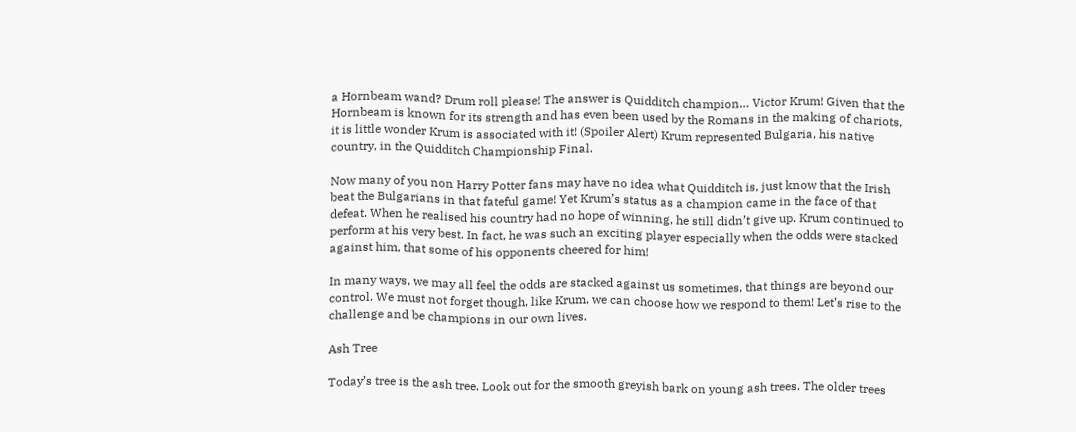a Hornbeam wand? Drum roll please! The answer is Quidditch champion… Victor Krum! Given that the Hornbeam is known for its strength and has even been used by the Romans in the making of chariots, it is little wonder Krum is associated with it! (Spoiler Alert) Krum represented Bulgaria, his native country, in the Quidditch Championship Final.

Now many of you non Harry Potter fans may have no idea what Quidditch is, just know that the Irish beat the Bulgarians in that fateful game! Yet Krum’s status as a champion came in the face of that defeat. When he realised his country had no hope of winning, he still didn’t give up. Krum continued to perform at his very best. In fact, he was such an exciting player especially when the odds were stacked against him, that some of his opponents cheered for him!

In many ways, we may all feel the odds are stacked against us sometimes, that things are beyond our control. We must not forget though, like Krum, we can choose how we respond to them! Let’s rise to the challenge and be champions in our own lives.

Ash Tree

Today’s tree is the ash tree. Look out for the smooth greyish bark on young ash trees. The older trees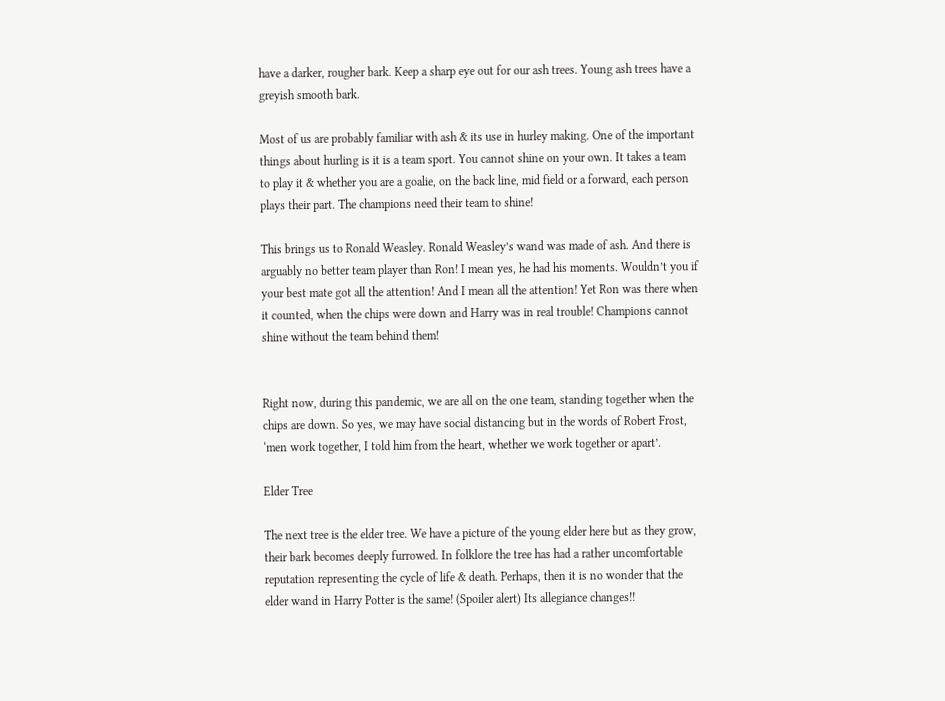have a darker, rougher bark. Keep a sharp eye out for our ash trees. Young ash trees have a greyish smooth bark.

Most of us are probably familiar with ash & its use in hurley making. One of the important things about hurling is it is a team sport. You cannot shine on your own. It takes a team to play it & whether you are a goalie, on the back line, mid field or a forward, each person plays their part. The champions need their team to shine!

This brings us to Ronald Weasley. Ronald Weasley’s wand was made of ash. And there is arguably no better team player than Ron! I mean yes, he had his moments. Wouldn’t you if your best mate got all the attention! And I mean all the attention! Yet Ron was there when it counted, when the chips were down and Harry was in real trouble! Champions cannot shine without the team behind them!


Right now, during this pandemic, we are all on the one team, standing together when the chips are down. So yes, we may have social distancing but in the words of Robert Frost, ‘men work together, I told him from the heart, whether we work together or apart’.

Elder Tree

The next tree is the elder tree. We have a picture of the young elder here but as they grow, their bark becomes deeply furrowed. In folklore the tree has had a rather uncomfortable reputation representing the cycle of life & death. Perhaps, then it is no wonder that the elder wand in Harry Potter is the same! (Spoiler alert) Its allegiance changes!!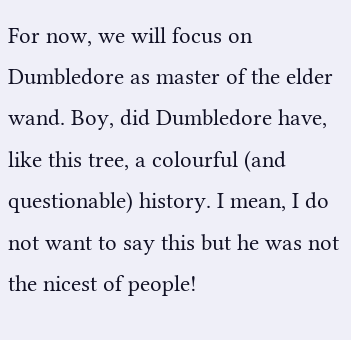For now, we will focus on Dumbledore as master of the elder wand. Boy, did Dumbledore have, like this tree, a colourful (and questionable) history. I mean, I do not want to say this but he was not the nicest of people!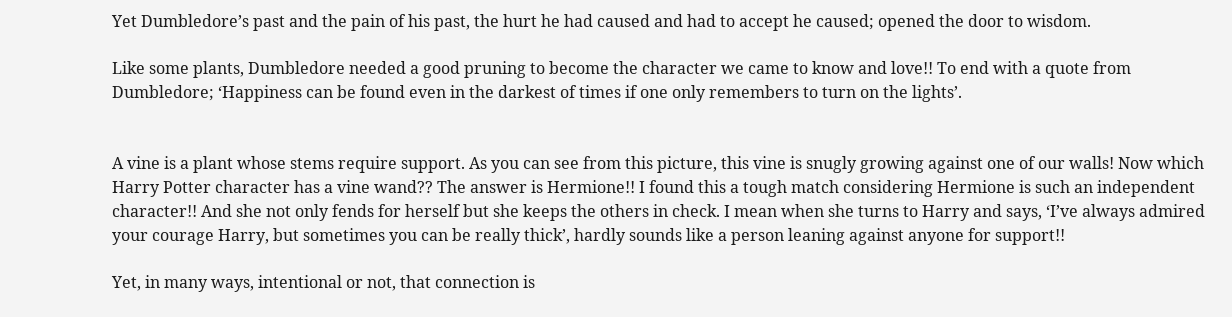Yet Dumbledore’s past and the pain of his past, the hurt he had caused and had to accept he caused; opened the door to wisdom.

Like some plants, Dumbledore needed a good pruning to become the character we came to know and love!! To end with a quote from Dumbledore; ‘Happiness can be found even in the darkest of times if one only remembers to turn on the lights’.


A vine is a plant whose stems require support. As you can see from this picture, this vine is snugly growing against one of our walls! Now which Harry Potter character has a vine wand?? The answer is Hermione!! I found this a tough match considering Hermione is such an independent character!! And she not only fends for herself but she keeps the others in check. I mean when she turns to Harry and says, ‘I’ve always admired your courage Harry, but sometimes you can be really thick’, hardly sounds like a person leaning against anyone for support!!

Yet, in many ways, intentional or not, that connection is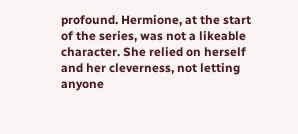profound. Hermione, at the start of the series, was not a likeable character. She relied on herself and her cleverness, not letting anyone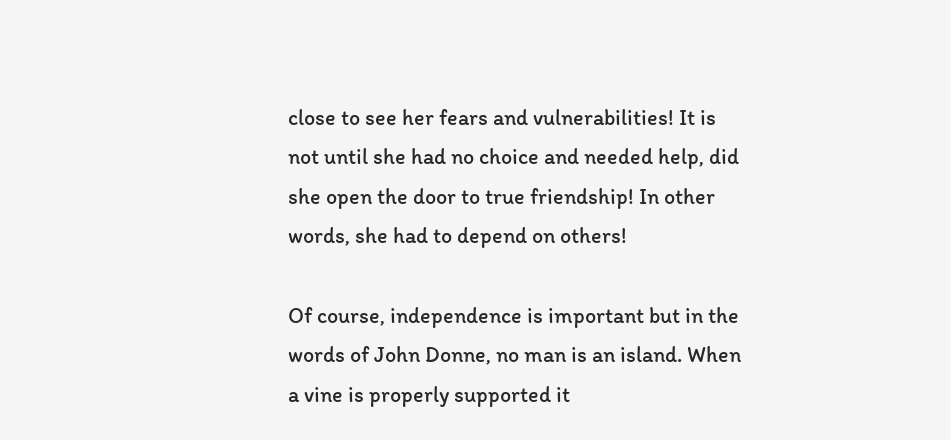close to see her fears and vulnerabilities! It is not until she had no choice and needed help, did she open the door to true friendship! In other words, she had to depend on others!

Of course, independence is important but in the words of John Donne, no man is an island. When a vine is properly supported it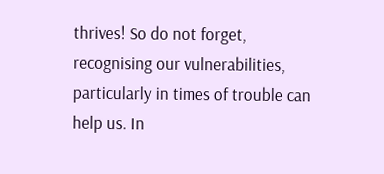thrives! So do not forget, recognising our vulnerabilities, particularly in times of trouble can help us. In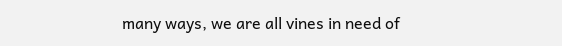many ways, we are all vines in need of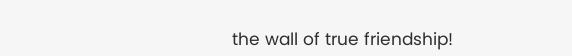the wall of true friendship!